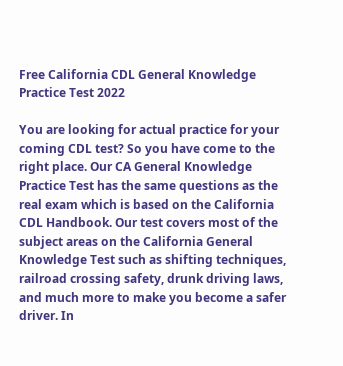Free California CDL General Knowledge Practice Test 2022

You are looking for actual practice for your coming CDL test? So you have come to the right place. Our CA General Knowledge Practice Test has the same questions as the real exam which is based on the California CDL Handbook. Our test covers most of the subject areas on the California General Knowledge Test such as shifting techniques, railroad crossing safety, drunk driving laws, and much more to make you become a safer driver. In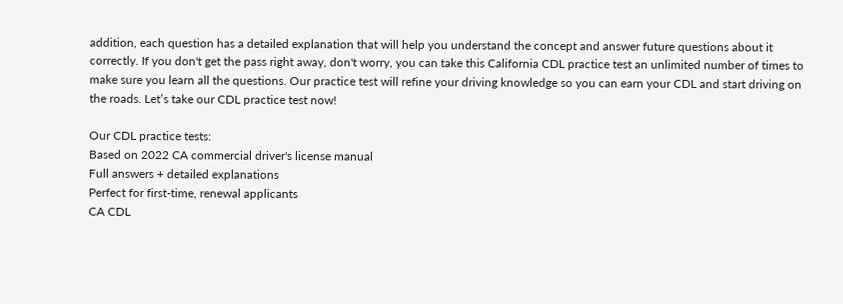addition, each question has a detailed explanation that will help you understand the concept and answer future questions about it correctly. If you don't get the pass right away, don't worry, you can take this California CDL practice test an unlimited number of times to make sure you learn all the questions. Our practice test will refine your driving knowledge so you can earn your CDL and start driving on the roads. Let’s take our CDL practice test now!

Our CDL practice tests:
Based on 2022 CA commercial driver's license manual
Full answers + detailed explanations
Perfect for first-time, renewal applicants
CA CDL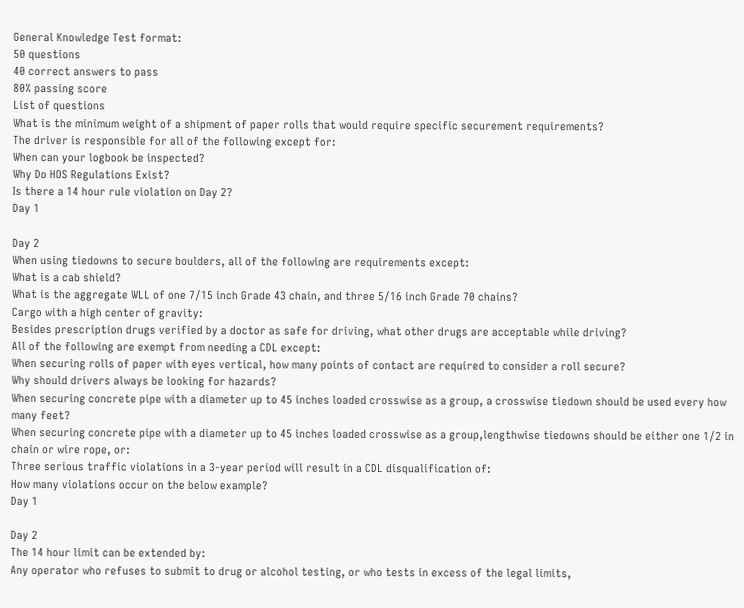General Knowledge Test format:
50 questions
40 correct answers to pass
80% passing score
List of questions
What is the minimum weight of a shipment of paper rolls that would require specific securement requirements?
The driver is responsible for all of the following except for:
When can your logbook be inspected?
Why Do HOS Regulations Exist?
Is there a 14 hour rule violation on Day 2?
Day 1

Day 2
When using tiedowns to secure boulders, all of the following are requirements except:
What is a cab shield?
What is the aggregate WLL of one 7/15 inch Grade 43 chain, and three 5/16 inch Grade 70 chains?
Cargo with a high center of gravity:
Besides prescription drugs verified by a doctor as safe for driving, what other drugs are acceptable while driving?
All of the following are exempt from needing a CDL except:
When securing rolls of paper with eyes vertical, how many points of contact are required to consider a roll secure?
Why should drivers always be looking for hazards?
When securing concrete pipe with a diameter up to 45 inches loaded crosswise as a group, a crosswise tiedown should be used every how many feet?
When securing concrete pipe with a diameter up to 45 inches loaded crosswise as a group,lengthwise tiedowns should be either one 1/2 in chain or wire rope, or:
Three serious traffic violations in a 3-year period will result in a CDL disqualification of:
How many violations occur on the below example?
Day 1

Day 2
The 14 hour limit can be extended by:
Any operator who refuses to submit to drug or alcohol testing, or who tests in excess of the legal limits,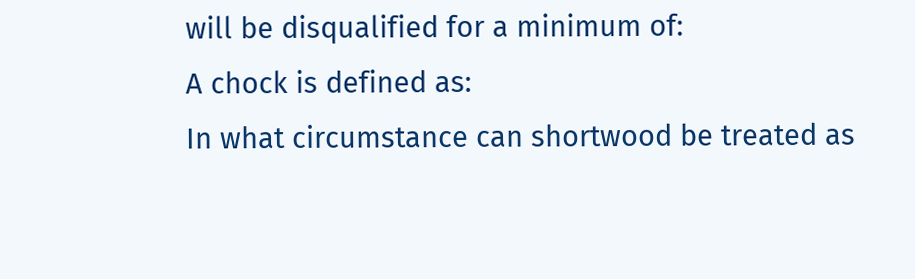will be disqualified for a minimum of:
A chock is defined as:
In what circumstance can shortwood be treated as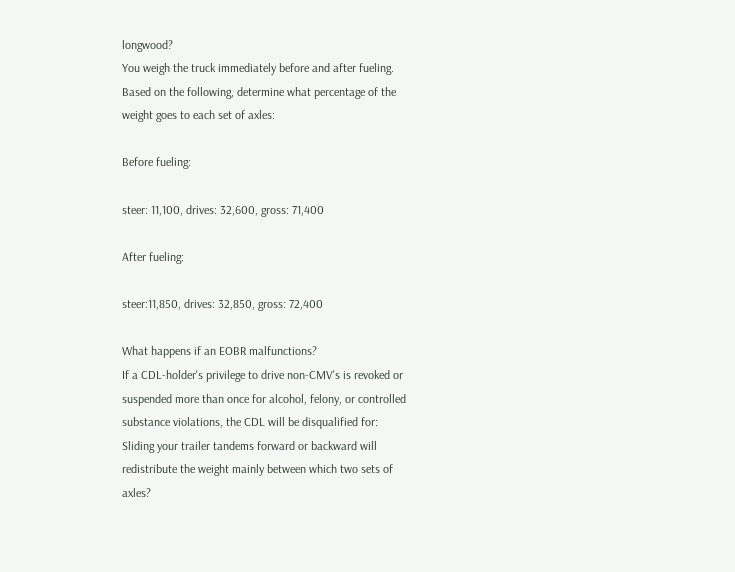longwood?
You weigh the truck immediately before and after fueling. Based on the following, determine what percentage of the weight goes to each set of axles:

Before fueling:

steer: 11,100, drives: 32,600, gross: 71,400

After fueling:

steer:11,850, drives: 32,850, gross: 72,400

What happens if an EOBR malfunctions?
If a CDL-holder's privilege to drive non-CMV's is revoked or suspended more than once for alcohol, felony, or controlled substance violations, the CDL will be disqualified for:
Sliding your trailer tandems forward or backward will redistribute the weight mainly between which two sets of axles?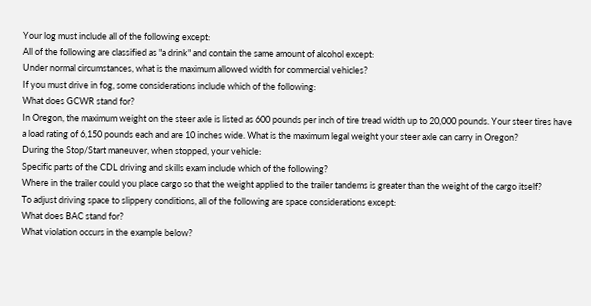Your log must include all of the following except:
All of the following are classified as "a drink" and contain the same amount of alcohol except:
Under normal circumstances, what is the maximum allowed width for commercial vehicles?
If you must drive in fog, some considerations include which of the following:
What does GCWR stand for?
In Oregon, the maximum weight on the steer axle is listed as 600 pounds per inch of tire tread width up to 20,000 pounds. Your steer tires have a load rating of 6,150 pounds each and are 10 inches wide. What is the maximum legal weight your steer axle can carry in Oregon?
During the Stop/Start maneuver, when stopped, your vehicle:
Specific parts of the CDL driving and skills exam include which of the following?
Where in the trailer could you place cargo so that the weight applied to the trailer tandems is greater than the weight of the cargo itself?
To adjust driving space to slippery conditions, all of the following are space considerations except:
What does BAC stand for?
What violation occurs in the example below?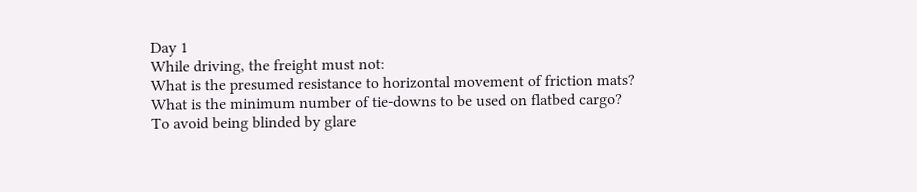Day 1
While driving, the freight must not:
What is the presumed resistance to horizontal movement of friction mats?
What is the minimum number of tie-downs to be used on flatbed cargo?
To avoid being blinded by glare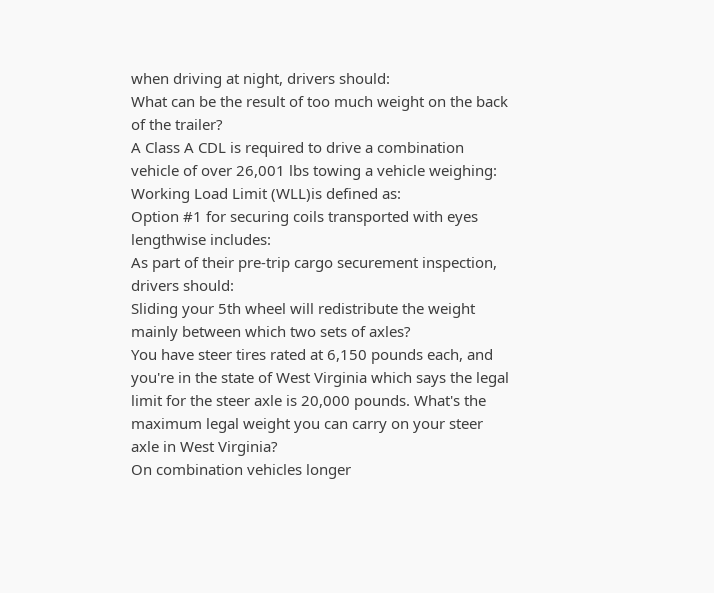when driving at night, drivers should:
What can be the result of too much weight on the back of the trailer?
A Class A CDL is required to drive a combination vehicle of over 26,001 lbs towing a vehicle weighing:
Working Load Limit (WLL)is defined as:
Option #1 for securing coils transported with eyes lengthwise includes:
As part of their pre-trip cargo securement inspection, drivers should:
Sliding your 5th wheel will redistribute the weight mainly between which two sets of axles?
You have steer tires rated at 6,150 pounds each, and you're in the state of West Virginia which says the legal limit for the steer axle is 20,000 pounds. What's the maximum legal weight you can carry on your steer axle in West Virginia?
On combination vehicles longer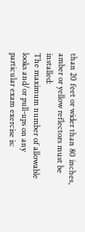than 20 feet or wider than 80 inches, amber or yellow reflectors must be installed:
The maximum number of allowable looks and/or pull-ups on any particular exam exercise is: